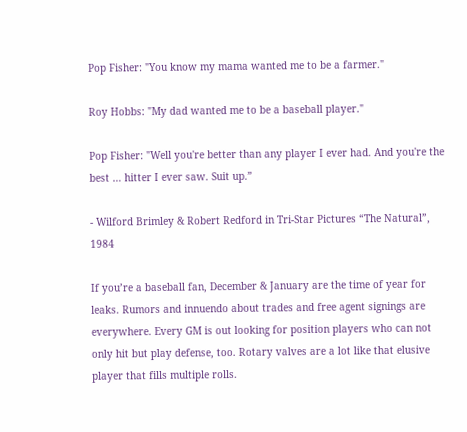Pop Fisher: "You know my mama wanted me to be a farmer."

Roy Hobbs: "My dad wanted me to be a baseball player."

Pop Fisher: "Well you're better than any player I ever had. And you're the best … hitter I ever saw. Suit up.”

- Wilford Brimley & Robert Redford in Tri-Star Pictures “The Natural”, 1984

If you’re a baseball fan, December & January are the time of year for leaks. Rumors and innuendo about trades and free agent signings are everywhere. Every GM is out looking for position players who can not only hit but play defense, too. Rotary valves are a lot like that elusive player that fills multiple rolls.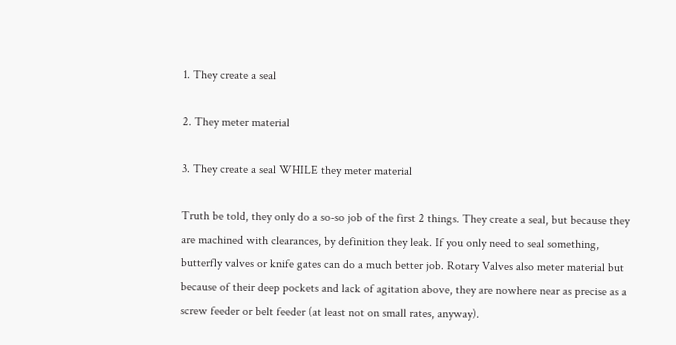1. They create a seal

2. They meter material

3. They create a seal WHILE they meter material

Truth be told, they only do a so-so job of the first 2 things. They create a seal, but because they are machined with clearances, by definition they leak. If you only need to seal something, butterfly valves or knife gates can do a much better job. Rotary Valves also meter material but because of their deep pockets and lack of agitation above, they are nowhere near as precise as a screw feeder or belt feeder (at least not on small rates, anyway).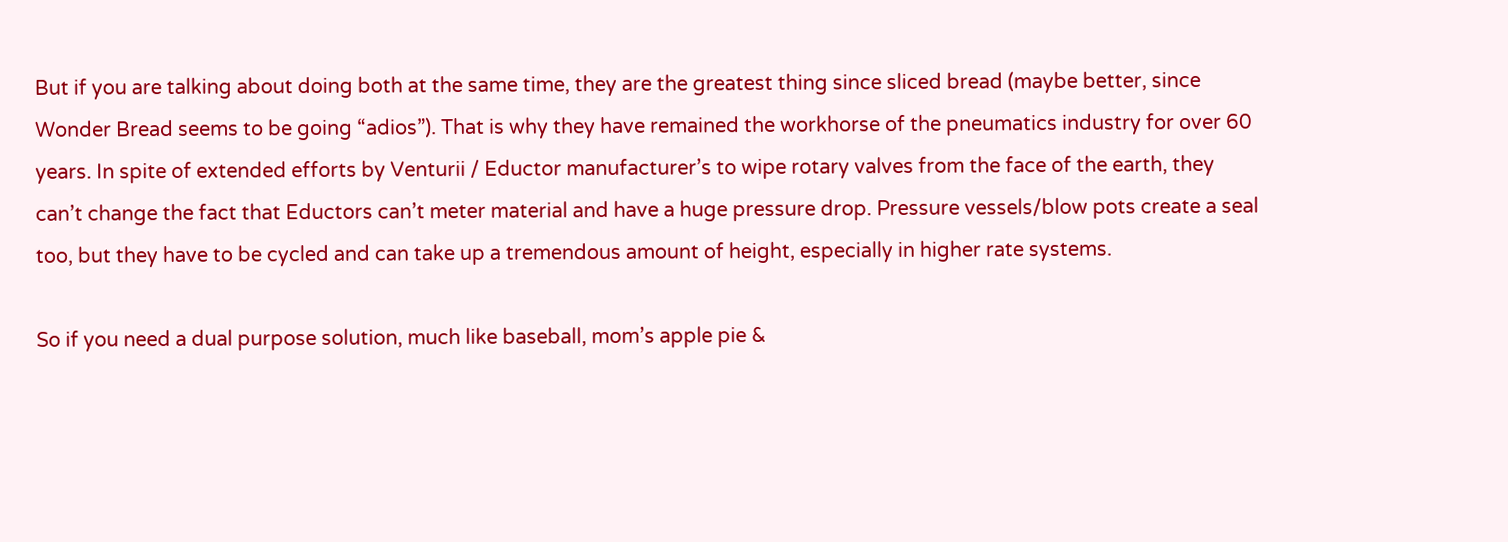But if you are talking about doing both at the same time, they are the greatest thing since sliced bread (maybe better, since Wonder Bread seems to be going “adios”). That is why they have remained the workhorse of the pneumatics industry for over 60 years. In spite of extended efforts by Venturii / Eductor manufacturer’s to wipe rotary valves from the face of the earth, they can’t change the fact that Eductors can’t meter material and have a huge pressure drop. Pressure vessels/blow pots create a seal too, but they have to be cycled and can take up a tremendous amount of height, especially in higher rate systems.

So if you need a dual purpose solution, much like baseball, mom’s apple pie &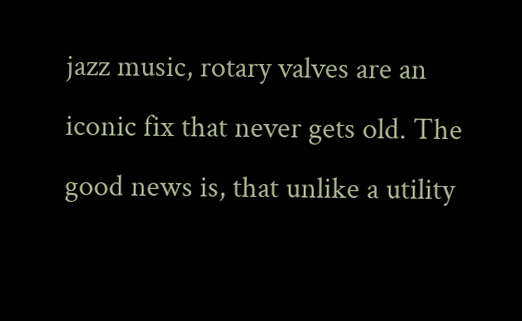jazz music, rotary valves are an iconic fix that never gets old. The good news is, that unlike a utility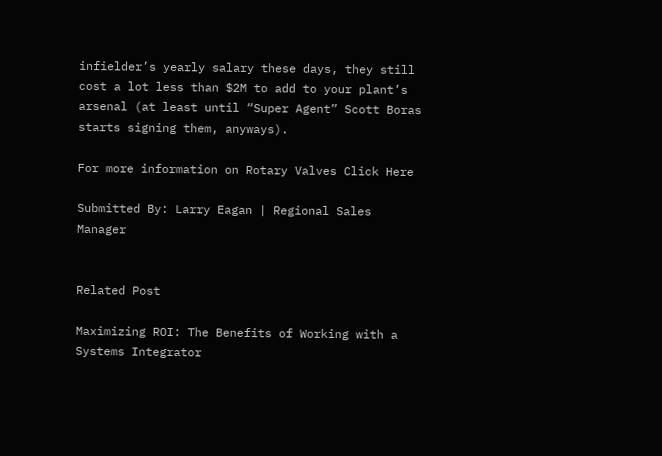infielder’s yearly salary these days, they still cost a lot less than $2M to add to your plant’s arsenal (at least until “Super Agent” Scott Boras starts signing them, anyways).

For more information on Rotary Valves Click Here

Submitted By: Larry Eagan | Regional Sales Manager


Related Post

Maximizing ROI: The Benefits of Working with a Systems Integrator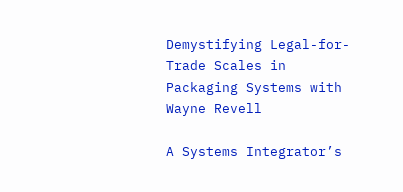Demystifying Legal-for-Trade Scales in Packaging Systems with Wayne Revell

A Systems Integrator’s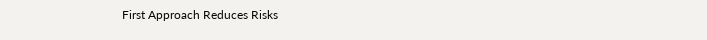First Approach Reduces Risks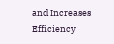and Increases Efficiency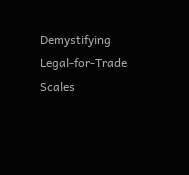Demystifying Legal-for-Trade Scales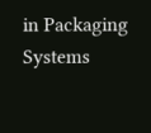in Packaging Systems